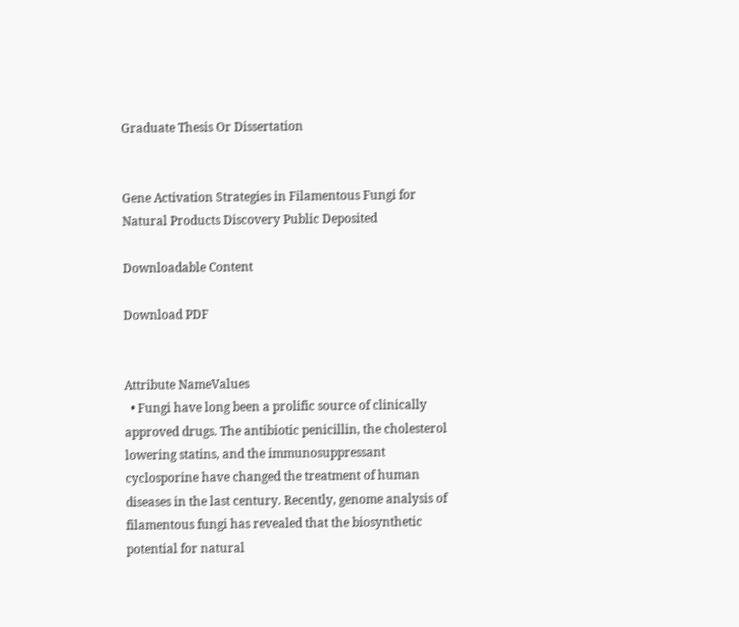Graduate Thesis Or Dissertation


Gene Activation Strategies in Filamentous Fungi for Natural Products Discovery Public Deposited

Downloadable Content

Download PDF


Attribute NameValues
  • Fungi have long been a prolific source of clinically approved drugs. The antibiotic penicillin, the cholesterol lowering statins, and the immunosuppressant cyclosporine have changed the treatment of human diseases in the last century. Recently, genome analysis of filamentous fungi has revealed that the biosynthetic potential for natural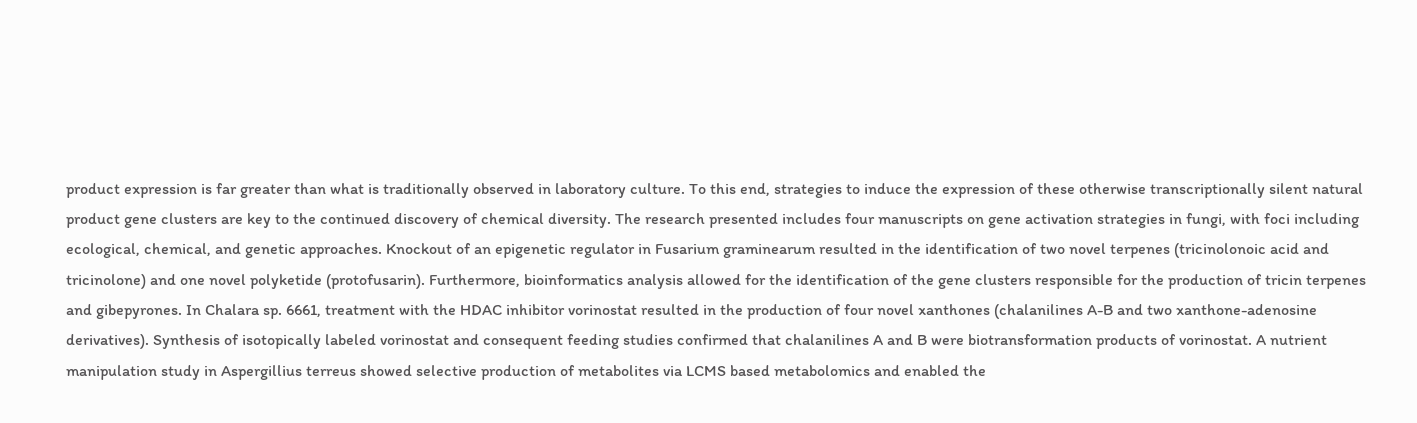product expression is far greater than what is traditionally observed in laboratory culture. To this end, strategies to induce the expression of these otherwise transcriptionally silent natural product gene clusters are key to the continued discovery of chemical diversity. The research presented includes four manuscripts on gene activation strategies in fungi, with foci including ecological, chemical, and genetic approaches. Knockout of an epigenetic regulator in Fusarium graminearum resulted in the identification of two novel terpenes (tricinolonoic acid and tricinolone) and one novel polyketide (protofusarin). Furthermore, bioinformatics analysis allowed for the identification of the gene clusters responsible for the production of tricin terpenes and gibepyrones. In Chalara sp. 6661, treatment with the HDAC inhibitor vorinostat resulted in the production of four novel xanthones (chalanilines A-B and two xanthone-adenosine derivatives). Synthesis of isotopically labeled vorinostat and consequent feeding studies confirmed that chalanilines A and B were biotransformation products of vorinostat. A nutrient manipulation study in Aspergillius terreus showed selective production of metabolites via LCMS based metabolomics and enabled the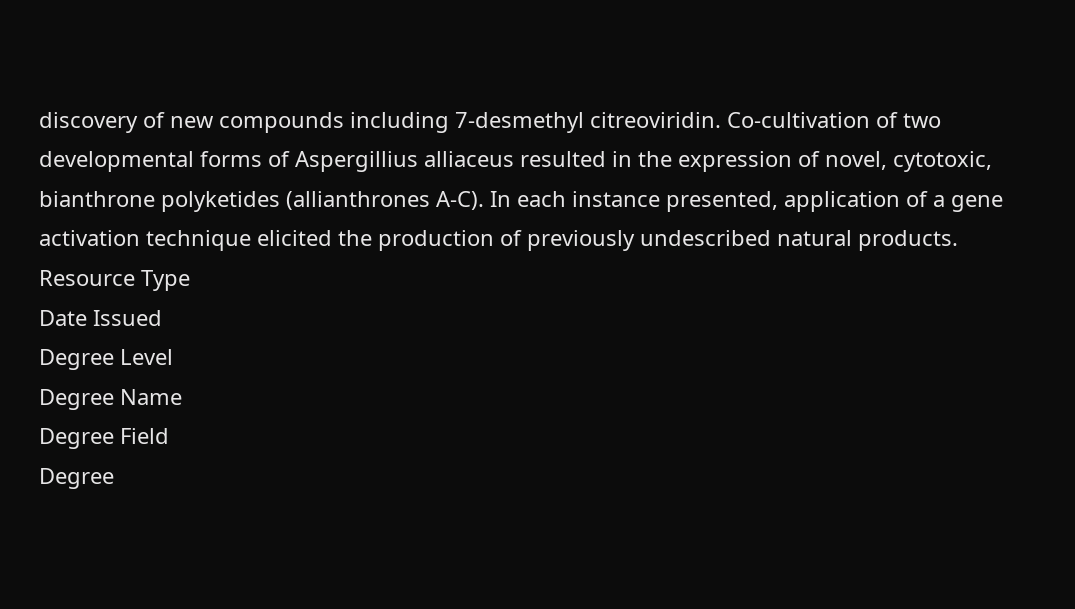discovery of new compounds including 7-desmethyl citreoviridin. Co-cultivation of two developmental forms of Aspergillius alliaceus resulted in the expression of novel, cytotoxic, bianthrone polyketides (allianthrones A-C). In each instance presented, application of a gene activation technique elicited the production of previously undescribed natural products.
Resource Type
Date Issued
Degree Level
Degree Name
Degree Field
Degree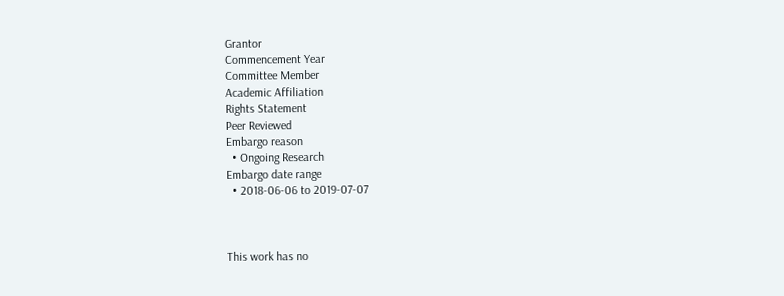Grantor
Commencement Year
Committee Member
Academic Affiliation
Rights Statement
Peer Reviewed
Embargo reason
  • Ongoing Research
Embargo date range
  • 2018-06-06 to 2019-07-07



This work has no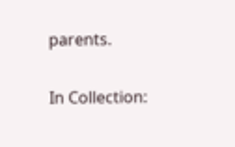parents.

In Collection: